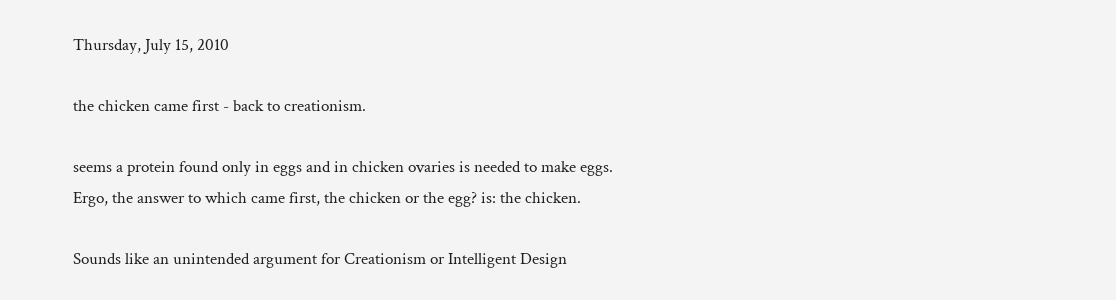Thursday, July 15, 2010

the chicken came first - back to creationism.

seems a protein found only in eggs and in chicken ovaries is needed to make eggs.
Ergo, the answer to which came first, the chicken or the egg? is: the chicken.

Sounds like an unintended argument for Creationism or Intelligent Design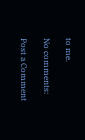to me.

No comments:

Post a Comment